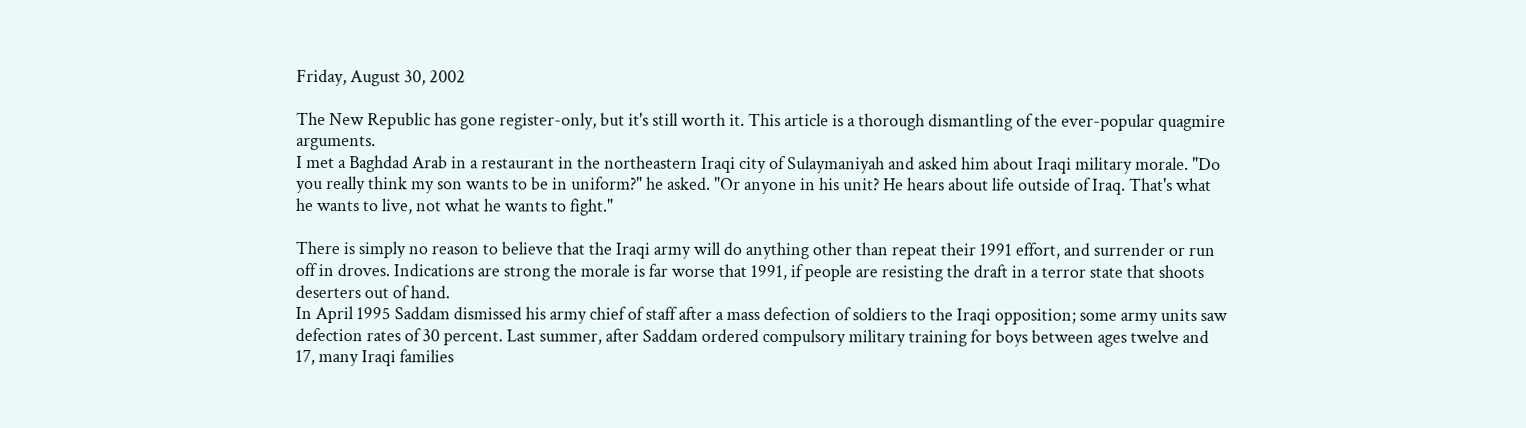Friday, August 30, 2002

The New Republic has gone register-only, but it's still worth it. This article is a thorough dismantling of the ever-popular quagmire arguments.
I met a Baghdad Arab in a restaurant in the northeastern Iraqi city of Sulaymaniyah and asked him about Iraqi military morale. "Do you really think my son wants to be in uniform?" he asked. "Or anyone in his unit? He hears about life outside of Iraq. That's what he wants to live, not what he wants to fight."

There is simply no reason to believe that the Iraqi army will do anything other than repeat their 1991 effort, and surrender or run off in droves. Indications are strong the morale is far worse that 1991, if people are resisting the draft in a terror state that shoots deserters out of hand.
In April 1995 Saddam dismissed his army chief of staff after a mass defection of soldiers to the Iraqi opposition; some army units saw defection rates of 30 percent. Last summer, after Saddam ordered compulsory military training for boys between ages twelve and 17, many Iraqi families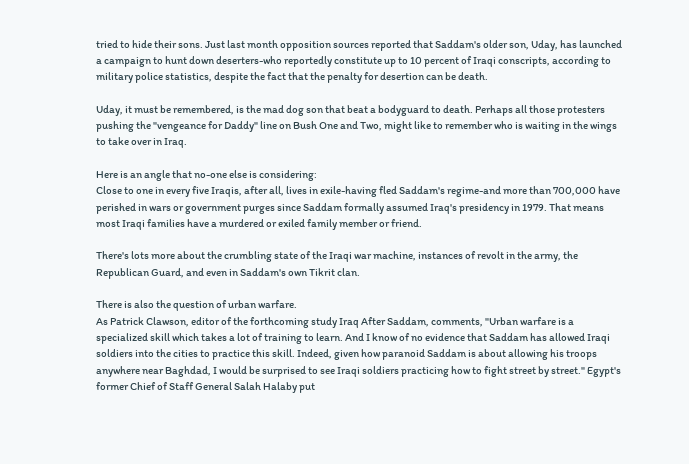tried to hide their sons. Just last month opposition sources reported that Saddam's older son, Uday, has launched a campaign to hunt down deserters-who reportedly constitute up to 10 percent of Iraqi conscripts, according to military police statistics, despite the fact that the penalty for desertion can be death.

Uday, it must be remembered, is the mad dog son that beat a bodyguard to death. Perhaps all those protesters pushing the "vengeance for Daddy" line on Bush One and Two, might like to remember who is waiting in the wings to take over in Iraq.

Here is an angle that no-one else is considering:
Close to one in every five Iraqis, after all, lives in exile-having fled Saddam's regime-and more than 700,000 have perished in wars or government purges since Saddam formally assumed Iraq's presidency in 1979. That means most Iraqi families have a murdered or exiled family member or friend.

There's lots more about the crumbling state of the Iraqi war machine, instances of revolt in the army, the Republican Guard, and even in Saddam's own Tikrit clan.

There is also the question of urban warfare.
As Patrick Clawson, editor of the forthcoming study Iraq After Saddam, comments, "Urban warfare is a specialized skill which takes a lot of training to learn. And I know of no evidence that Saddam has allowed Iraqi soldiers into the cities to practice this skill. Indeed, given how paranoid Saddam is about allowing his troops anywhere near Baghdad, I would be surprised to see Iraqi soldiers practicing how to fight street by street." Egypt's former Chief of Staff General Salah Halaby put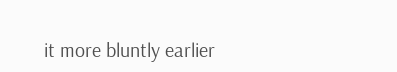it more bluntly earlier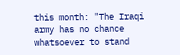this month: "The Iraqi army has no chance whatsoever to stand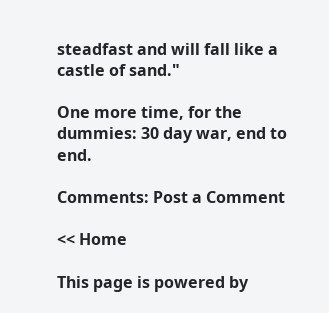steadfast and will fall like a castle of sand."

One more time, for the dummies: 30 day war, end to end.

Comments: Post a Comment

<< Home

This page is powered by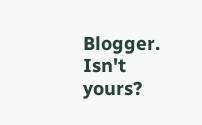Blogger. Isn't yours?